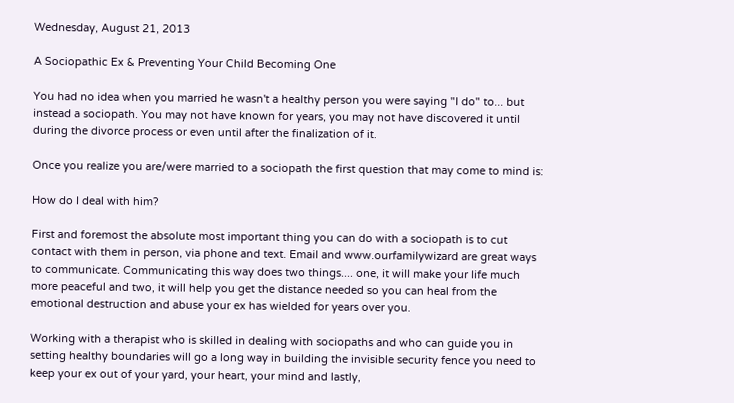Wednesday, August 21, 2013

A Sociopathic Ex & Preventing Your Child Becoming One

You had no idea when you married he wasn't a healthy person you were saying "I do" to... but instead a sociopath. You may not have known for years, you may not have discovered it until during the divorce process or even until after the finalization of it.

Once you realize you are/were married to a sociopath the first question that may come to mind is:

How do I deal with him?

First and foremost the absolute most important thing you can do with a sociopath is to cut contact with them in person, via phone and text. Email and www.ourfamilywizard are great ways to communicate. Communicating this way does two things.... one, it will make your life much more peaceful and two, it will help you get the distance needed so you can heal from the emotional destruction and abuse your ex has wielded for years over you.

Working with a therapist who is skilled in dealing with sociopaths and who can guide you in setting healthy boundaries will go a long way in building the invisible security fence you need to keep your ex out of your yard, your heart, your mind and lastly,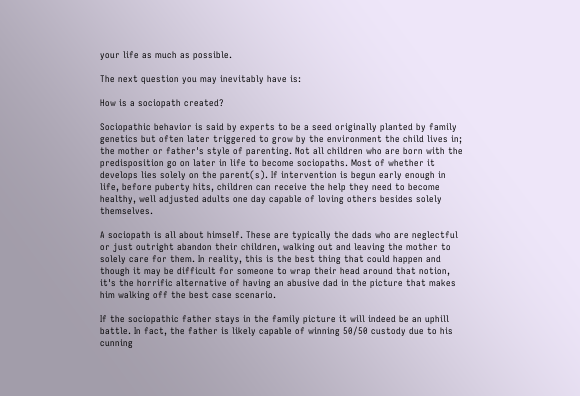your life as much as possible.

The next question you may inevitably have is:

How is a sociopath created?

Sociopathic behavior is said by experts to be a seed originally planted by family genetics but often later triggered to grow by the environment the child lives in; the mother or father's style of parenting. Not all children who are born with the predisposition go on later in life to become sociopaths. Most of whether it develops lies solely on the parent(s). If intervention is begun early enough in life, before puberty hits, children can receive the help they need to become healthy, well adjusted adults one day capable of loving others besides solely themselves.

A sociopath is all about himself. These are typically the dads who are neglectful or just outright abandon their children, walking out and leaving the mother to solely care for them. In reality, this is the best thing that could happen and though it may be difficult for someone to wrap their head around that notion, it's the horrific alternative of having an abusive dad in the picture that makes him walking off the best case scenario.

If the sociopathic father stays in the family picture it will indeed be an uphill battle. In fact, the father is likely capable of winning 50/50 custody due to his cunning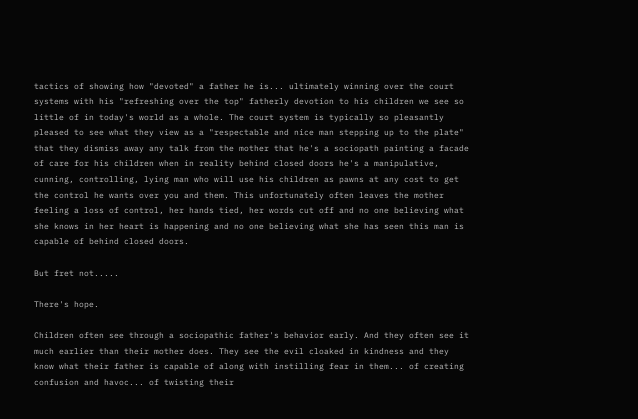tactics of showing how "devoted" a father he is... ultimately winning over the court systems with his "refreshing over the top" fatherly devotion to his children we see so little of in today's world as a whole. The court system is typically so pleasantly pleased to see what they view as a "respectable and nice man stepping up to the plate" that they dismiss away any talk from the mother that he's a sociopath painting a facade of care for his children when in reality behind closed doors he's a manipulative, cunning, controlling, lying man who will use his children as pawns at any cost to get the control he wants over you and them. This unfortunately often leaves the mother feeling a loss of control, her hands tied, her words cut off and no one believing what she knows in her heart is happening and no one believing what she has seen this man is capable of behind closed doors.

But fret not.....

There's hope.

Children often see through a sociopathic father's behavior early. And they often see it much earlier than their mother does. They see the evil cloaked in kindness and they know what their father is capable of along with instilling fear in them... of creating confusion and havoc... of twisting their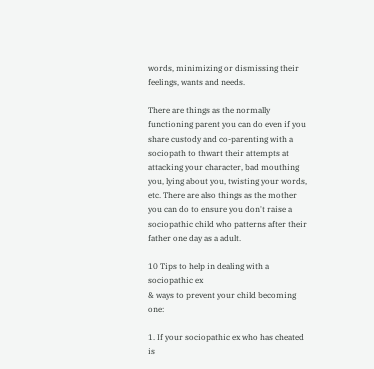words, minimizing or dismissing their feelings, wants and needs.

There are things as the normally functioning parent you can do even if you share custody and co-parenting with a sociopath to thwart their attempts at attacking your character, bad mouthing you, lying about you, twisting your words, etc. There are also things as the mother you can do to ensure you don't raise a sociopathic child who patterns after their father one day as a adult.

10 Tips to help in dealing with a sociopathic ex
& ways to prevent your child becoming one:

1. If your sociopathic ex who has cheated is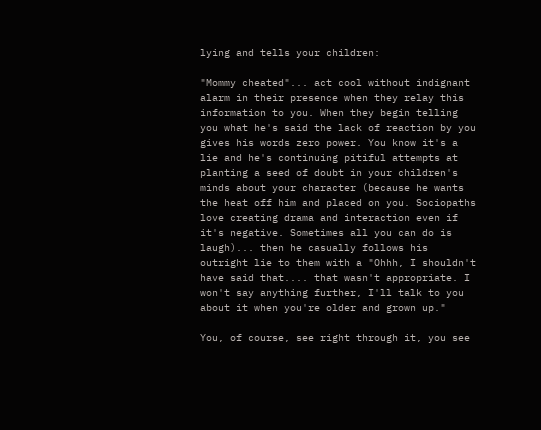lying and tells your children:

"Mommy cheated"... act cool without indignant alarm in their presence when they relay this information to you. When they begin telling you what he's said the lack of reaction by you gives his words zero power. You know it's a lie and he's continuing pitiful attempts at planting a seed of doubt in your children's minds about your character (because he wants the heat off him and placed on you. Sociopaths love creating drama and interaction even if it's negative. Sometimes all you can do is laugh)... then he casually follows his outright lie to them with a "Ohhh, I shouldn't have said that.... that wasn't appropriate. I won't say anything further, I'll talk to you about it when you're older and grown up."

You, of course, see right through it, you see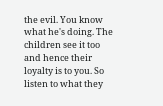the evil. You know what he's doing. The children see it too and hence their loyalty is to you. So listen to what they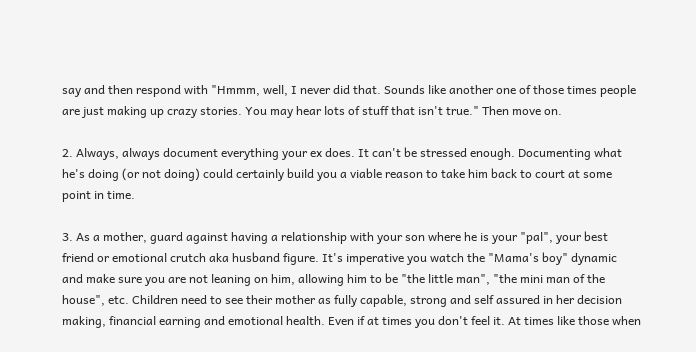say and then respond with "Hmmm, well, I never did that. Sounds like another one of those times people are just making up crazy stories. You may hear lots of stuff that isn't true." Then move on.

2. Always, always document everything your ex does. It can't be stressed enough. Documenting what he's doing (or not doing) could certainly build you a viable reason to take him back to court at some point in time.

3. As a mother, guard against having a relationship with your son where he is your "pal", your best friend or emotional crutch aka husband figure. It's imperative you watch the "Mama's boy" dynamic  and make sure you are not leaning on him, allowing him to be "the little man", "the mini man of the house", etc. Children need to see their mother as fully capable, strong and self assured in her decision making, financial earning and emotional health. Even if at times you don't feel it. At times like those when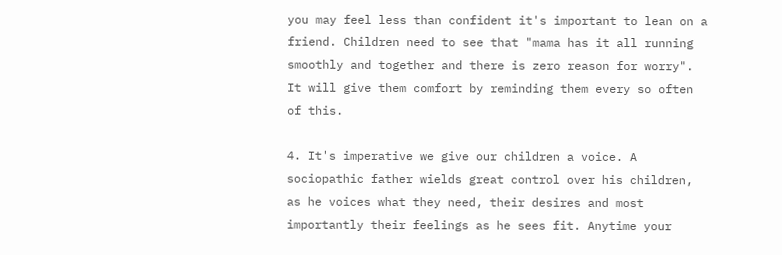you may feel less than confident it's important to lean on a friend. Children need to see that "mama has it all running smoothly and together and there is zero reason for worry". It will give them comfort by reminding them every so often of this.

4. It's imperative we give our children a voice. A sociopathic father wields great control over his children, as he voices what they need, their desires and most importantly their feelings as he sees fit. Anytime your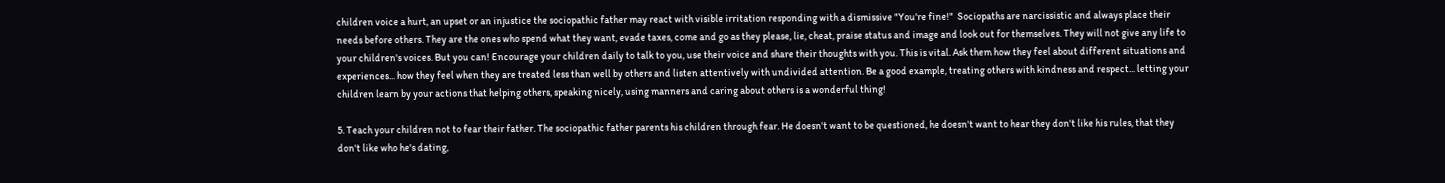children voice a hurt, an upset or an injustice the sociopathic father may react with visible irritation responding with a dismissive "You're fine!"  Sociopaths are narcissistic and always place their needs before others. They are the ones who spend what they want, evade taxes, come and go as they please, lie, cheat, praise status and image and look out for themselves. They will not give any life to your children's voices. But you can! Encourage your children daily to talk to you, use their voice and share their thoughts with you. This is vital. Ask them how they feel about different situations and experiences... how they feel when they are treated less than well by others and listen attentively with undivided attention. Be a good example, treating others with kindness and respect... letting your children learn by your actions that helping others, speaking nicely, using manners and caring about others is a wonderful thing!

5. Teach your children not to fear their father. The sociopathic father parents his children through fear. He doesn't want to be questioned, he doesn't want to hear they don't like his rules, that they don't like who he's dating,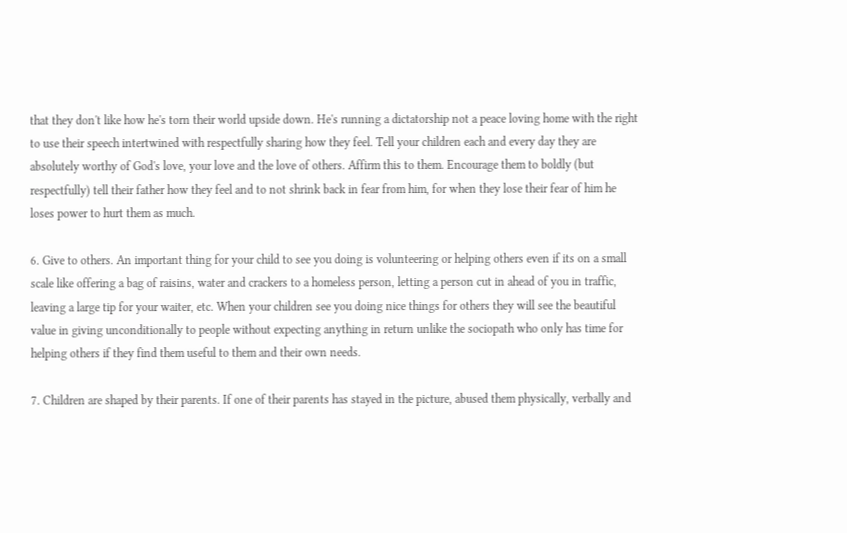that they don't like how he's torn their world upside down. He's running a dictatorship not a peace loving home with the right to use their speech intertwined with respectfully sharing how they feel. Tell your children each and every day they are absolutely worthy of God's love, your love and the love of others. Affirm this to them. Encourage them to boldly (but respectfully) tell their father how they feel and to not shrink back in fear from him, for when they lose their fear of him he loses power to hurt them as much.

6. Give to others. An important thing for your child to see you doing is volunteering or helping others even if its on a small scale like offering a bag of raisins, water and crackers to a homeless person, letting a person cut in ahead of you in traffic, leaving a large tip for your waiter, etc. When your children see you doing nice things for others they will see the beautiful value in giving unconditionally to people without expecting anything in return unlike the sociopath who only has time for helping others if they find them useful to them and their own needs.

7. Children are shaped by their parents. If one of their parents has stayed in the picture, abused them physically, verbally and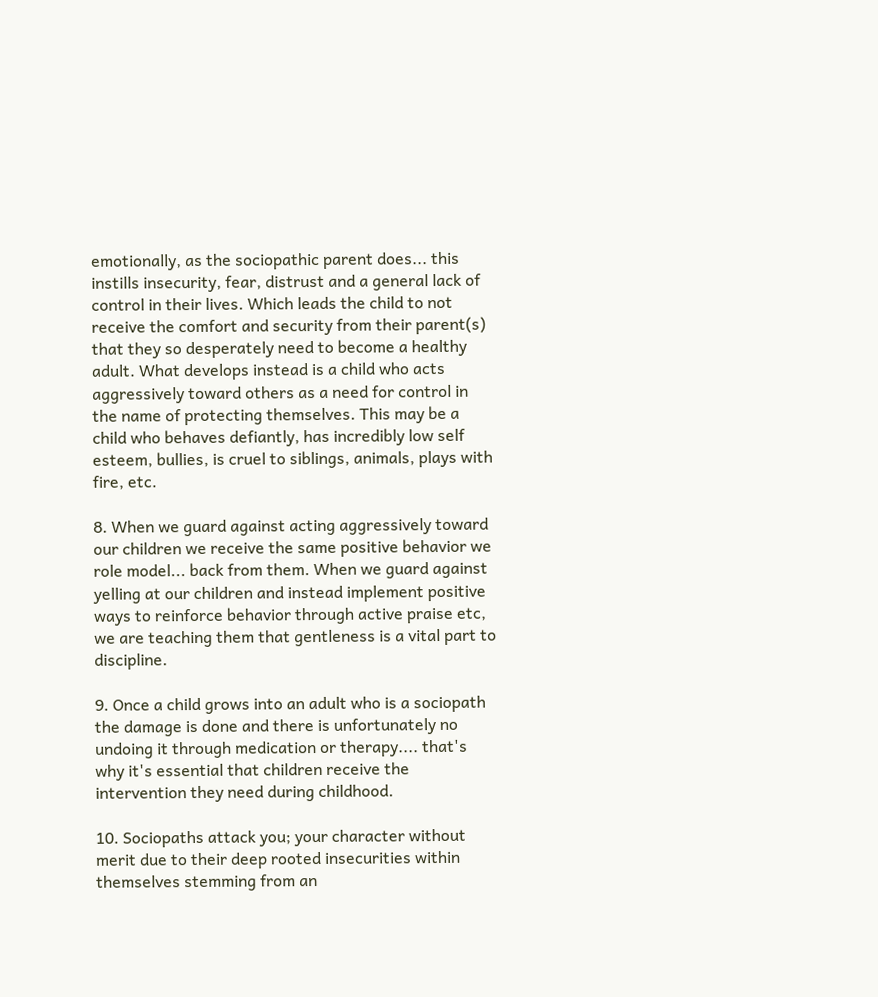emotionally, as the sociopathic parent does... this instills insecurity, fear, distrust and a general lack of control in their lives. Which leads the child to not receive the comfort and security from their parent(s) that they so desperately need to become a healthy adult. What develops instead is a child who acts aggressively toward others as a need for control in the name of protecting themselves. This may be a child who behaves defiantly, has incredibly low self esteem, bullies, is cruel to siblings, animals, plays with fire, etc.

8. When we guard against acting aggressively toward our children we receive the same positive behavior we role model... back from them. When we guard against yelling at our children and instead implement positive ways to reinforce behavior through active praise etc, we are teaching them that gentleness is a vital part to discipline.

9. Once a child grows into an adult who is a sociopath the damage is done and there is unfortunately no undoing it through medication or therapy.... that's why it's essential that children receive the intervention they need during childhood.

10. Sociopaths attack you; your character without merit due to their deep rooted insecurities within themselves stemming from an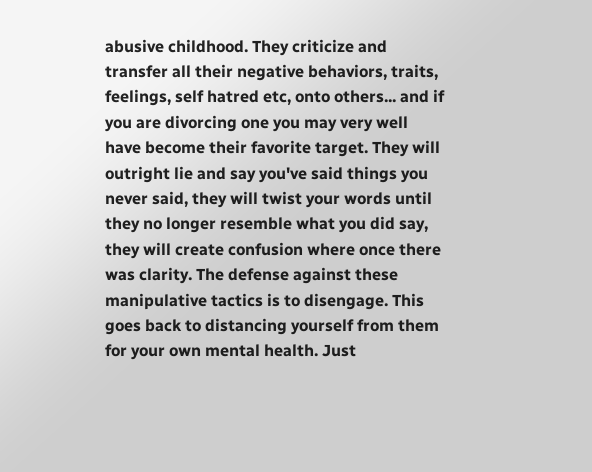abusive childhood. They criticize and transfer all their negative behaviors, traits, feelings, self hatred etc, onto others... and if you are divorcing one you may very well have become their favorite target. They will outright lie and say you've said things you never said, they will twist your words until they no longer resemble what you did say, they will create confusion where once there was clarity. The defense against these manipulative tactics is to disengage. This goes back to distancing yourself from them for your own mental health. Just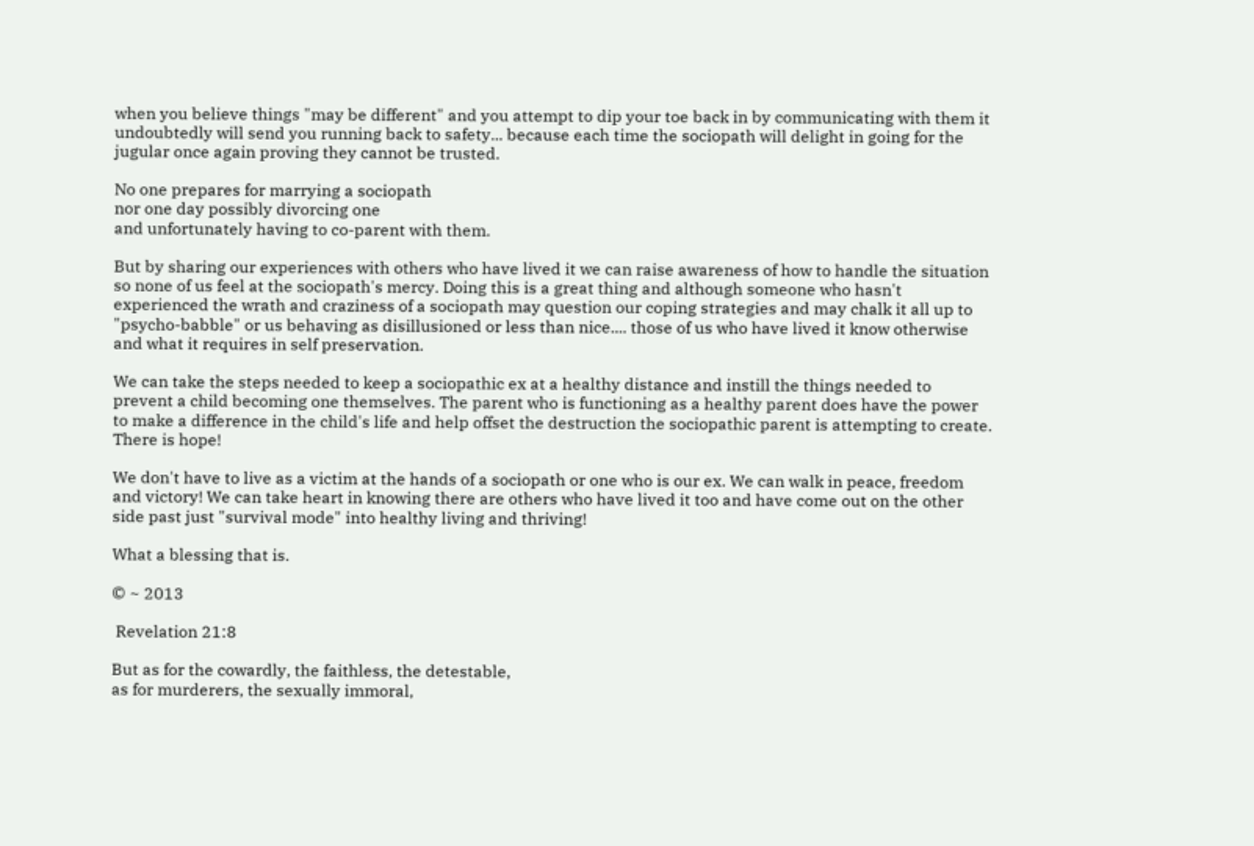when you believe things "may be different" and you attempt to dip your toe back in by communicating with them it undoubtedly will send you running back to safety... because each time the sociopath will delight in going for the jugular once again proving they cannot be trusted.

No one prepares for marrying a sociopath
nor one day possibly divorcing one
and unfortunately having to co-parent with them.

But by sharing our experiences with others who have lived it we can raise awareness of how to handle the situation so none of us feel at the sociopath's mercy. Doing this is a great thing and although someone who hasn't experienced the wrath and craziness of a sociopath may question our coping strategies and may chalk it all up to "psycho-babble" or us behaving as disillusioned or less than nice.... those of us who have lived it know otherwise and what it requires in self preservation.

We can take the steps needed to keep a sociopathic ex at a healthy distance and instill the things needed to prevent a child becoming one themselves. The parent who is functioning as a healthy parent does have the power to make a difference in the child's life and help offset the destruction the sociopathic parent is attempting to create. There is hope!

We don't have to live as a victim at the hands of a sociopath or one who is our ex. We can walk in peace, freedom and victory! We can take heart in knowing there are others who have lived it too and have come out on the other side past just "survival mode" into healthy living and thriving!

What a blessing that is.

© ~ 2013

 Revelation 21:8

But as for the cowardly, the faithless, the detestable,
as for murderers, the sexually immoral,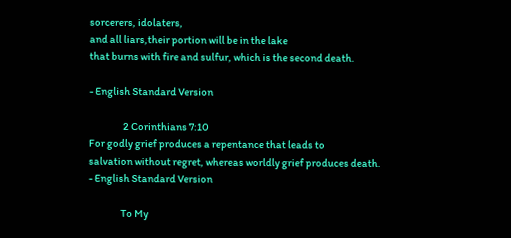sorcerers, idolaters,
and all liars,their portion will be in the lake
that burns with fire and sulfur, which is the second death.

- English Standard Version

                 2 Corinthians 7:10
For godly grief produces a repentance that leads to
salvation without regret, whereas worldly grief produces death.
- English Standard Version

                To My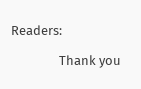Readers:

                Thank you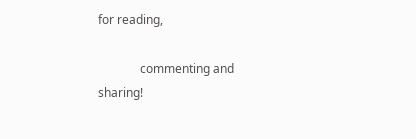for reading,

              commenting and sharing!